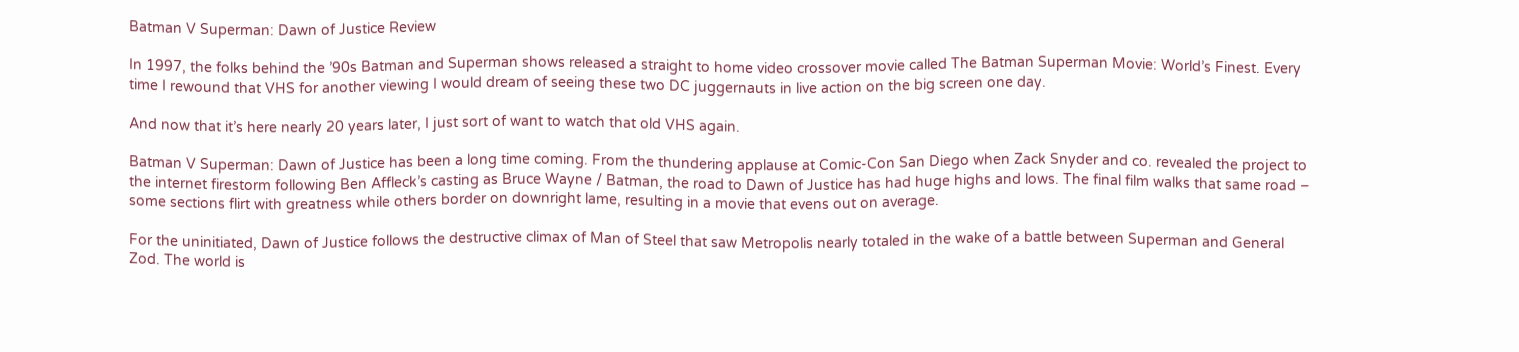Batman V Superman: Dawn of Justice Review

In 1997, the folks behind the ’90s Batman and Superman shows released a straight to home video crossover movie called The Batman Superman Movie: World’s Finest. Every time I rewound that VHS for another viewing I would dream of seeing these two DC juggernauts in live action on the big screen one day.

And now that it’s here nearly 20 years later, I just sort of want to watch that old VHS again.

Batman V Superman: Dawn of Justice has been a long time coming. From the thundering applause at Comic-Con San Diego when Zack Snyder and co. revealed the project to the internet firestorm following Ben Affleck’s casting as Bruce Wayne / Batman, the road to Dawn of Justice has had huge highs and lows. The final film walks that same road – some sections flirt with greatness while others border on downright lame, resulting in a movie that evens out on average.

For the uninitiated, Dawn of Justice follows the destructive climax of Man of Steel that saw Metropolis nearly totaled in the wake of a battle between Superman and General Zod. The world is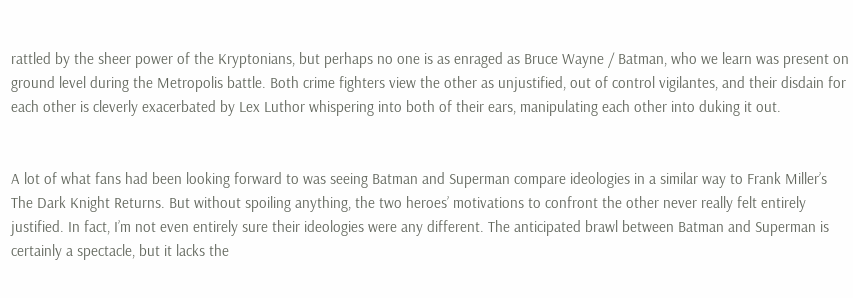rattled by the sheer power of the Kryptonians, but perhaps no one is as enraged as Bruce Wayne / Batman, who we learn was present on ground level during the Metropolis battle. Both crime fighters view the other as unjustified, out of control vigilantes, and their disdain for each other is cleverly exacerbated by Lex Luthor whispering into both of their ears, manipulating each other into duking it out.


A lot of what fans had been looking forward to was seeing Batman and Superman compare ideologies in a similar way to Frank Miller’s The Dark Knight Returns. But without spoiling anything, the two heroes’ motivations to confront the other never really felt entirely justified. In fact, I’m not even entirely sure their ideologies were any different. The anticipated brawl between Batman and Superman is certainly a spectacle, but it lacks the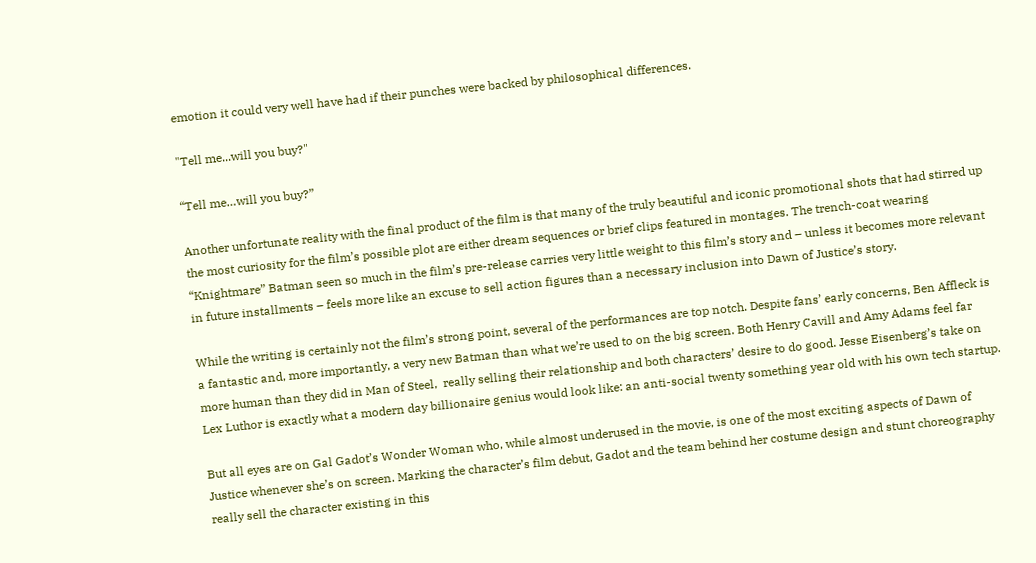emotion it could very well have had if their punches were backed by philosophical differences.

"Tell me...will you buy?"

“Tell me…will you buy?”

Another unfortunate reality with the final product of the film is that many of the truly beautiful and iconic promotional shots that had stirred up the most curiosity for the film’s possible plot are either dream sequences or brief clips featured in montages. The trench-coat wearing “Knightmare” Batman seen so much in the film’s pre-release carries very little weight to this film’s story and – unless it becomes more relevant in future installments – feels more like an excuse to sell action figures than a necessary inclusion into Dawn of Justice’s story.

While the writing is certainly not the film’s strong point, several of the performances are top notch. Despite fans’ early concerns, Ben Affleck is a fantastic and, more importantly, a very new Batman than what we’re used to on the big screen. Both Henry Cavill and Amy Adams feel far more human than they did in Man of Steel,  really selling their relationship and both characters’ desire to do good. Jesse Eisenberg’s take on Lex Luthor is exactly what a modern day billionaire genius would look like: an anti-social twenty something year old with his own tech startup.

But all eyes are on Gal Gadot’s Wonder Woman who, while almost underused in the movie, is one of the most exciting aspects of Dawn of Justice whenever she’s on screen. Marking the character’s film debut, Gadot and the team behind her costume design and stunt choreography really sell the character existing in this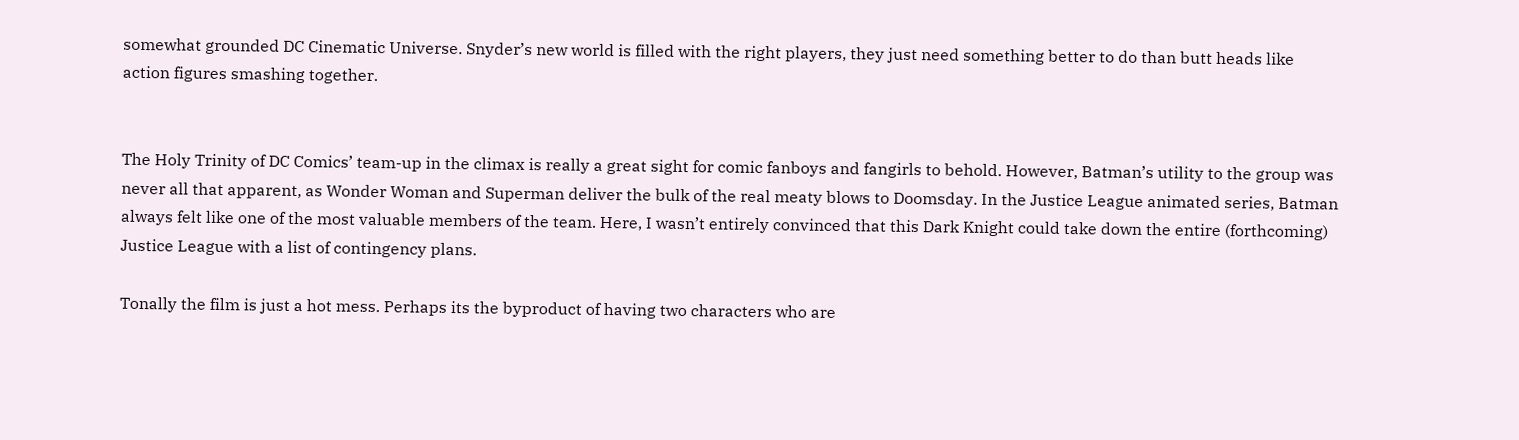somewhat grounded DC Cinematic Universe. Snyder’s new world is filled with the right players, they just need something better to do than butt heads like action figures smashing together.


The Holy Trinity of DC Comics’ team-up in the climax is really a great sight for comic fanboys and fangirls to behold. However, Batman’s utility to the group was never all that apparent, as Wonder Woman and Superman deliver the bulk of the real meaty blows to Doomsday. In the Justice League animated series, Batman always felt like one of the most valuable members of the team. Here, I wasn’t entirely convinced that this Dark Knight could take down the entire (forthcoming) Justice League with a list of contingency plans.

Tonally the film is just a hot mess. Perhaps its the byproduct of having two characters who are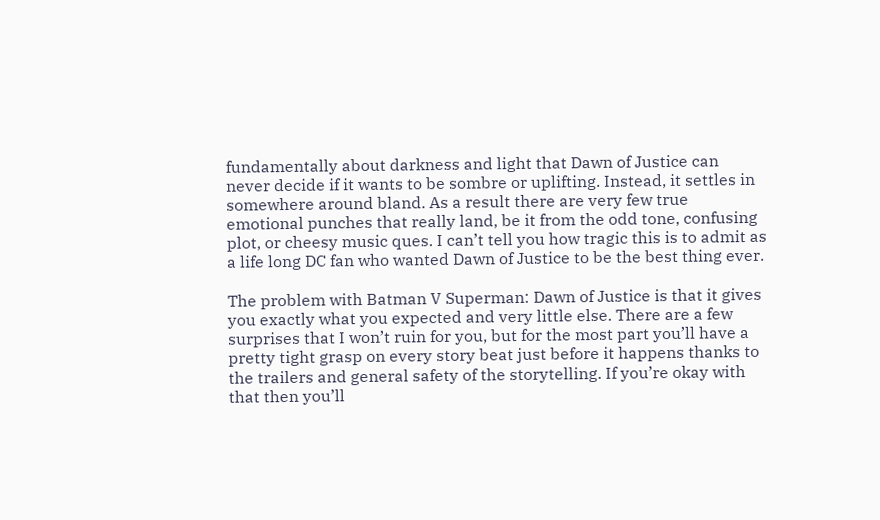fundamentally about darkness and light that Dawn of Justice can never decide if it wants to be sombre or uplifting. Instead, it settles in somewhere around bland. As a result there are very few true emotional punches that really land, be it from the odd tone, confusing plot, or cheesy music ques. I can’t tell you how tragic this is to admit as a life long DC fan who wanted Dawn of Justice to be the best thing ever.

The problem with Batman V Superman: Dawn of Justice is that it gives you exactly what you expected and very little else. There are a few surprises that I won’t ruin for you, but for the most part you’ll have a pretty tight grasp on every story beat just before it happens thanks to the trailers and general safety of the storytelling. If you’re okay with that then you’ll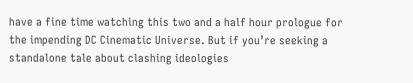have a fine time watching this two and a half hour prologue for the impending DC Cinematic Universe. But if you’re seeking a standalone tale about clashing ideologies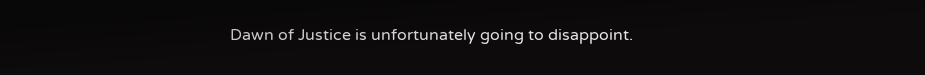Dawn of Justice is unfortunately going to disappoint.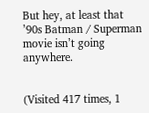But hey, at least that ’90s Batman / Superman movie isn’t going anywhere.


(Visited 417 times, 1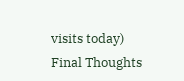visits today)
Final Thoughts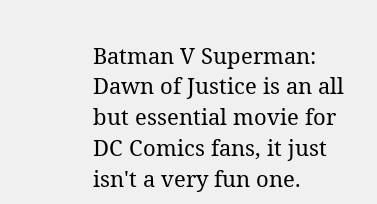Batman V Superman: Dawn of Justice is an all but essential movie for DC Comics fans, it just isn't a very fun one.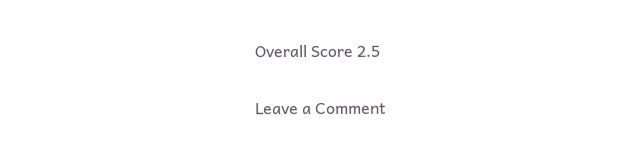Overall Score 2.5

Leave a Comment